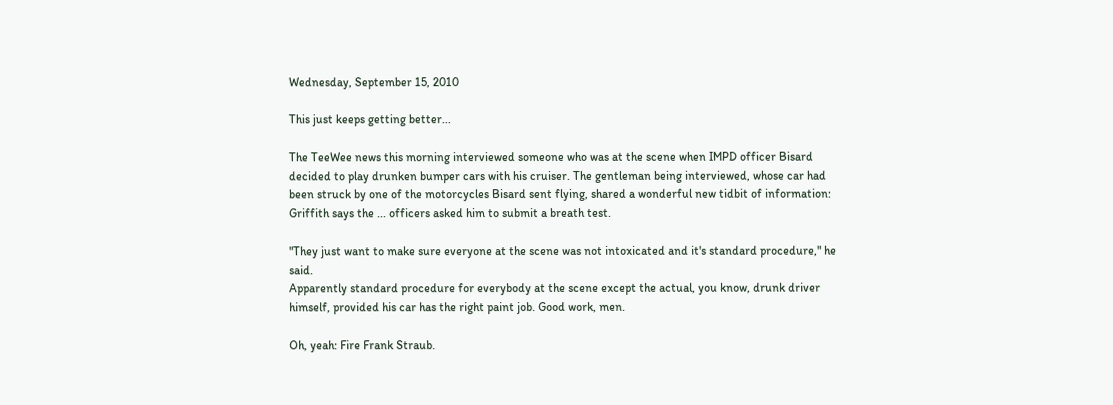Wednesday, September 15, 2010

This just keeps getting better...

The TeeWee news this morning interviewed someone who was at the scene when IMPD officer Bisard decided to play drunken bumper cars with his cruiser. The gentleman being interviewed, whose car had been struck by one of the motorcycles Bisard sent flying, shared a wonderful new tidbit of information:
Griffith says the ... officers asked him to submit a breath test.

"They just want to make sure everyone at the scene was not intoxicated and it's standard procedure," he said.
Apparently standard procedure for everybody at the scene except the actual, you know, drunk driver himself, provided his car has the right paint job. Good work, men.

Oh, yeah: Fire Frank Straub.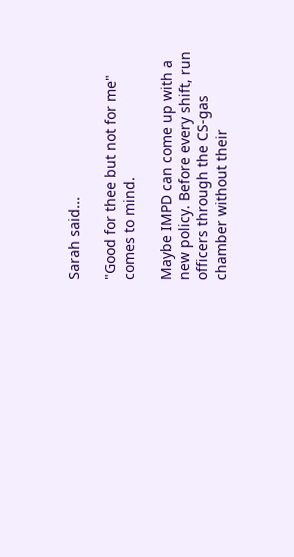Sarah said...

"Good for thee but not for me" comes to mind.

Maybe IMPD can come up with a new policy. Before every shift, run officers through the CS-gas chamber without their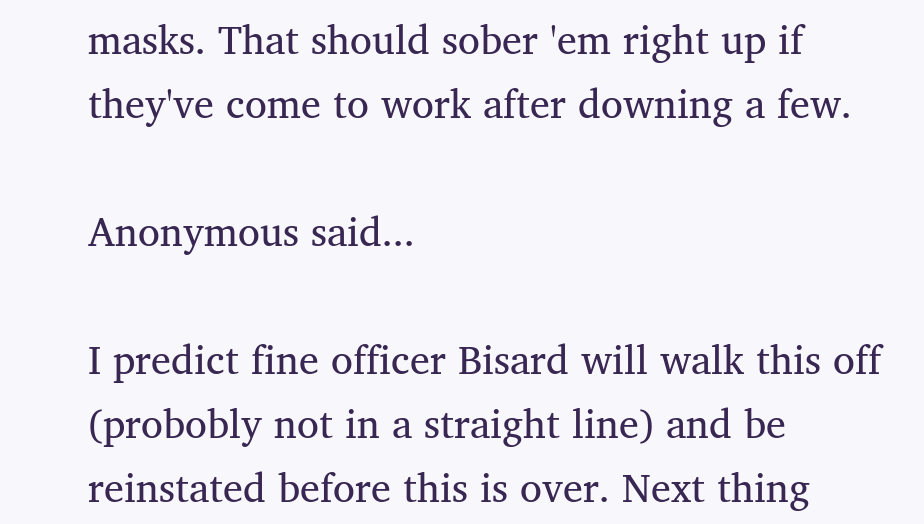masks. That should sober 'em right up if they've come to work after downing a few.

Anonymous said...

I predict fine officer Bisard will walk this off (probobly not in a straight line) and be reinstated before this is over. Next thing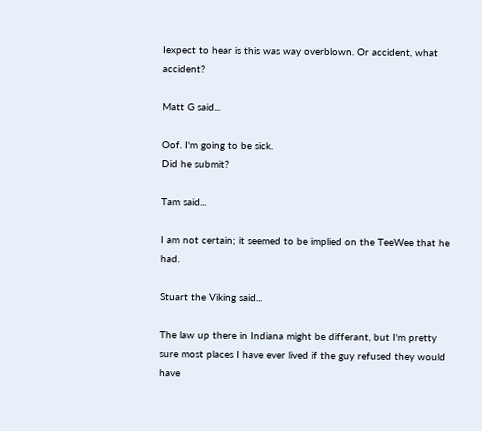Iexpect to hear is this was way overblown. Or accident, what accident?

Matt G said...

Oof. I'm going to be sick.
Did he submit?

Tam said...

I am not certain; it seemed to be implied on the TeeWee that he had.

Stuart the Viking said...

The law up there in Indiana might be differant, but I'm pretty sure most places I have ever lived if the guy refused they would have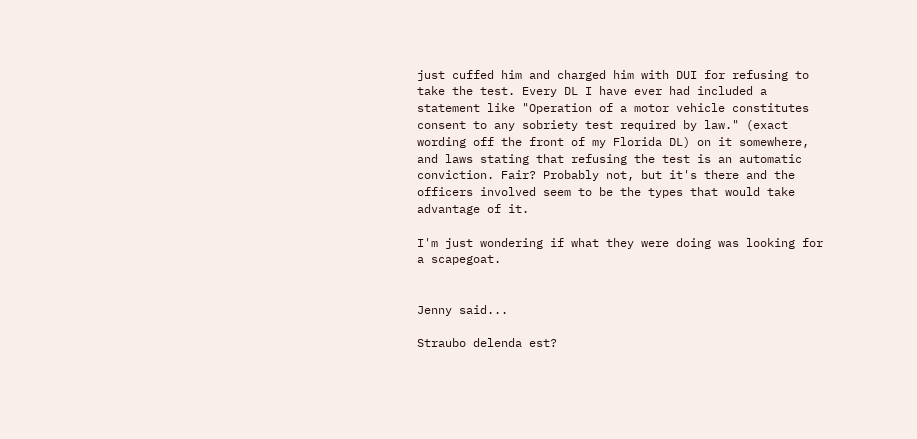just cuffed him and charged him with DUI for refusing to take the test. Every DL I have ever had included a statement like "Operation of a motor vehicle constitutes consent to any sobriety test required by law." (exact wording off the front of my Florida DL) on it somewhere, and laws stating that refusing the test is an automatic conviction. Fair? Probably not, but it's there and the officers involved seem to be the types that would take advantage of it.

I'm just wondering if what they were doing was looking for a scapegoat.


Jenny said...

Straubo delenda est?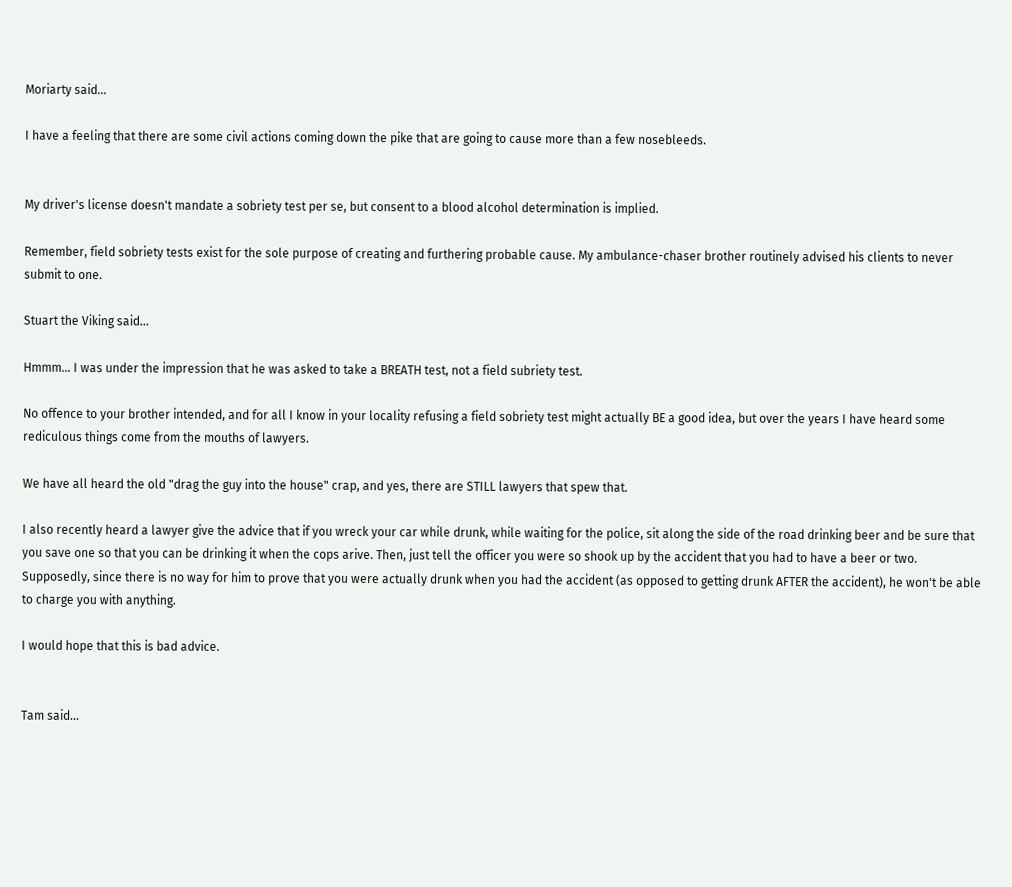Moriarty said...

I have a feeling that there are some civil actions coming down the pike that are going to cause more than a few nosebleeds.


My driver's license doesn't mandate a sobriety test per se, but consent to a blood alcohol determination is implied.

Remember, field sobriety tests exist for the sole purpose of creating and furthering probable cause. My ambulance-chaser brother routinely advised his clients to never submit to one.

Stuart the Viking said...

Hmmm... I was under the impression that he was asked to take a BREATH test, not a field subriety test.

No offence to your brother intended, and for all I know in your locality refusing a field sobriety test might actually BE a good idea, but over the years I have heard some rediculous things come from the mouths of lawyers.

We have all heard the old "drag the guy into the house" crap, and yes, there are STILL lawyers that spew that.

I also recently heard a lawyer give the advice that if you wreck your car while drunk, while waiting for the police, sit along the side of the road drinking beer and be sure that you save one so that you can be drinking it when the cops arive. Then, just tell the officer you were so shook up by the accident that you had to have a beer or two. Supposedly, since there is no way for him to prove that you were actually drunk when you had the accident (as opposed to getting drunk AFTER the accident), he won't be able to charge you with anything.

I would hope that this is bad advice.


Tam said...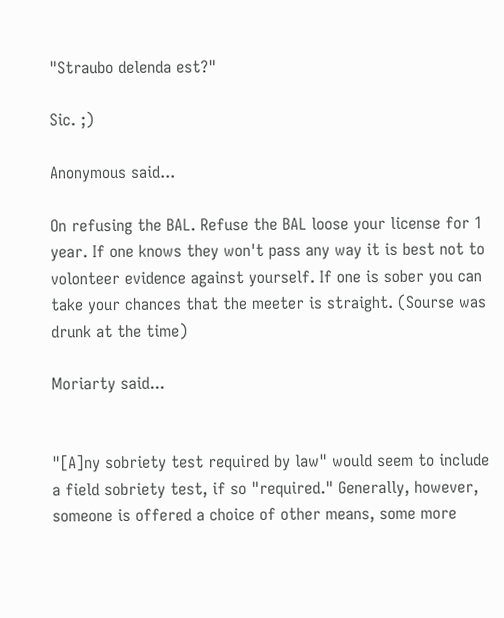"Straubo delenda est?"

Sic. ;)

Anonymous said...

On refusing the BAL. Refuse the BAL loose your license for 1 year. If one knows they won't pass any way it is best not to volonteer evidence against yourself. If one is sober you can take your chances that the meeter is straight. (Sourse was drunk at the time)

Moriarty said...


"[A]ny sobriety test required by law" would seem to include a field sobriety test, if so "required." Generally, however, someone is offered a choice of other means, some more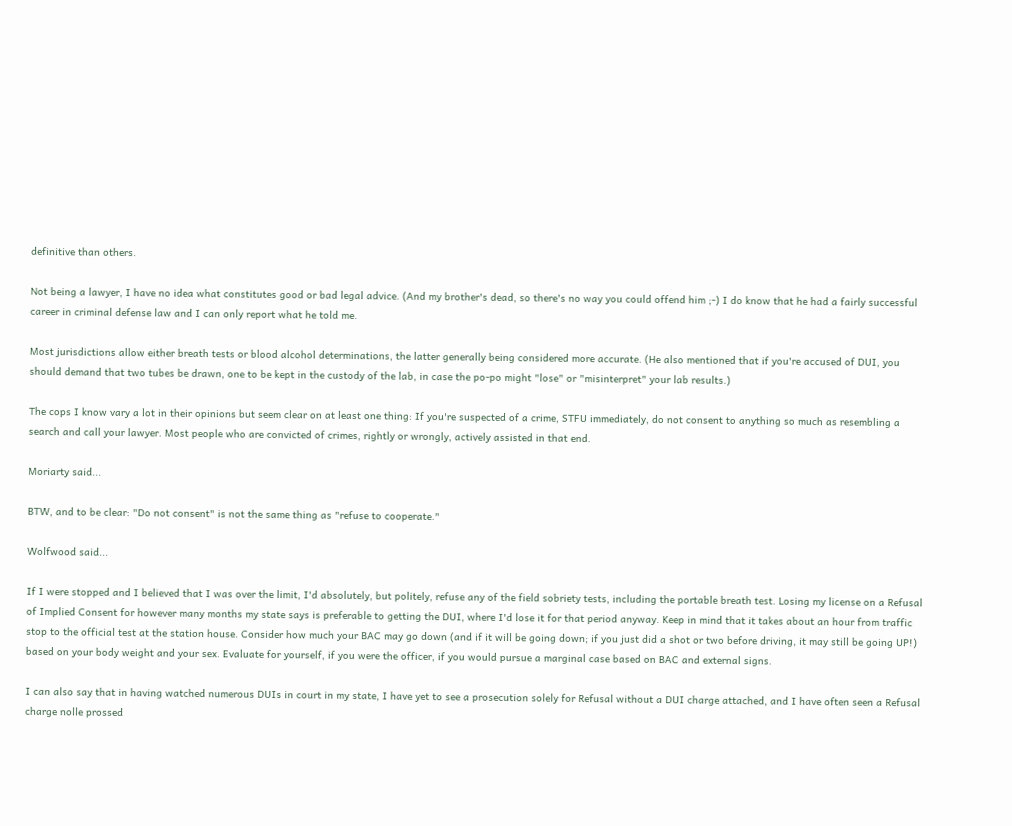definitive than others.

Not being a lawyer, I have no idea what constitutes good or bad legal advice. (And my brother's dead, so there's no way you could offend him ;-) I do know that he had a fairly successful career in criminal defense law and I can only report what he told me.

Most jurisdictions allow either breath tests or blood alcohol determinations, the latter generally being considered more accurate. (He also mentioned that if you're accused of DUI, you should demand that two tubes be drawn, one to be kept in the custody of the lab, in case the po-po might "lose" or "misinterpret" your lab results.)

The cops I know vary a lot in their opinions but seem clear on at least one thing: If you're suspected of a crime, STFU immediately, do not consent to anything so much as resembling a search and call your lawyer. Most people who are convicted of crimes, rightly or wrongly, actively assisted in that end.

Moriarty said...

BTW, and to be clear: "Do not consent" is not the same thing as "refuse to cooperate."

Wolfwood said...

If I were stopped and I believed that I was over the limit, I'd absolutely, but politely, refuse any of the field sobriety tests, including the portable breath test. Losing my license on a Refusal of Implied Consent for however many months my state says is preferable to getting the DUI, where I'd lose it for that period anyway. Keep in mind that it takes about an hour from traffic stop to the official test at the station house. Consider how much your BAC may go down (and if it will be going down; if you just did a shot or two before driving, it may still be going UP!) based on your body weight and your sex. Evaluate for yourself, if you were the officer, if you would pursue a marginal case based on BAC and external signs.

I can also say that in having watched numerous DUIs in court in my state, I have yet to see a prosecution solely for Refusal without a DUI charge attached, and I have often seen a Refusal charge nolle prossed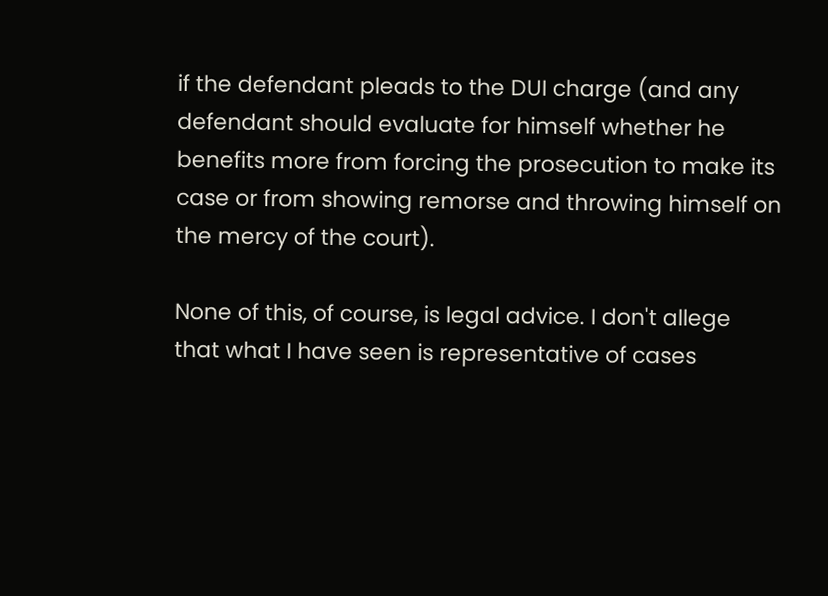if the defendant pleads to the DUI charge (and any defendant should evaluate for himself whether he benefits more from forcing the prosecution to make its case or from showing remorse and throwing himself on the mercy of the court).

None of this, of course, is legal advice. I don't allege that what I have seen is representative of cases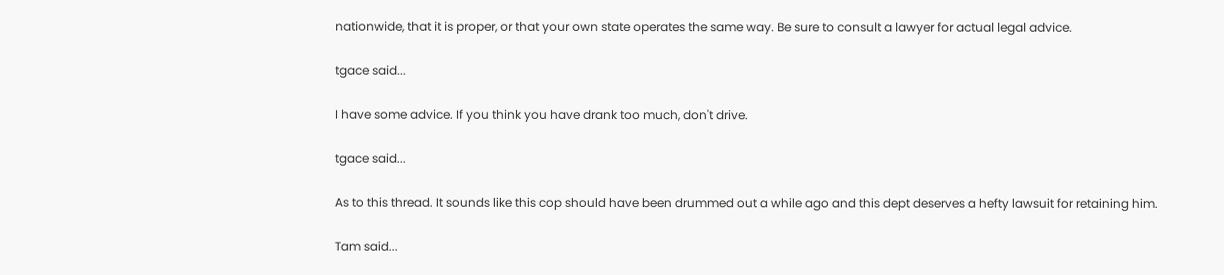nationwide, that it is proper, or that your own state operates the same way. Be sure to consult a lawyer for actual legal advice.

tgace said...

I have some advice. If you think you have drank too much, don't drive.

tgace said...

As to this thread. It sounds like this cop should have been drummed out a while ago and this dept deserves a hefty lawsuit for retaining him.

Tam said...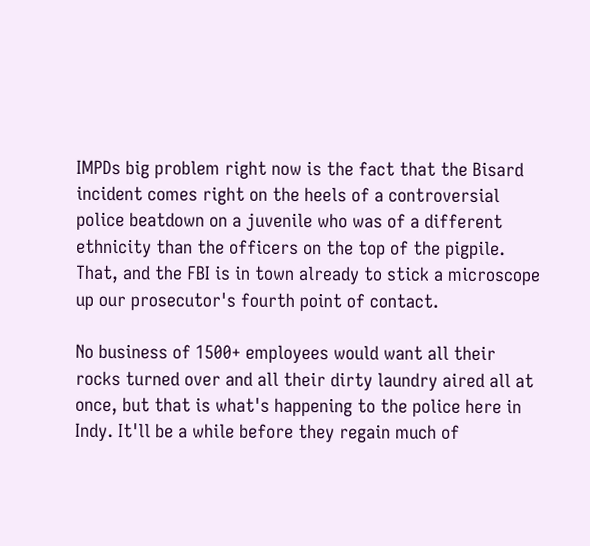IMPDs big problem right now is the fact that the Bisard incident comes right on the heels of a controversial police beatdown on a juvenile who was of a different ethnicity than the officers on the top of the pigpile. That, and the FBI is in town already to stick a microscope up our prosecutor's fourth point of contact.

No business of 1500+ employees would want all their rocks turned over and all their dirty laundry aired all at once, but that is what's happening to the police here in Indy. It'll be a while before they regain much of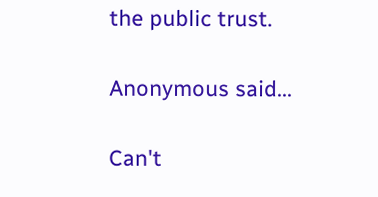the public trust.

Anonymous said...

Can't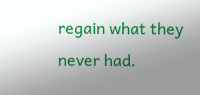regain what they never had.